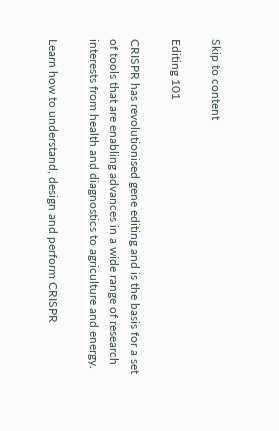Skip to content

Editing 101

CRISPR has revolutionised gene editing and is the basis for a set of tools that are enabling advances in a wide range of research interests from health and diagnostics to agriculture and energy.

Learn how to understand, design and perform CRISPR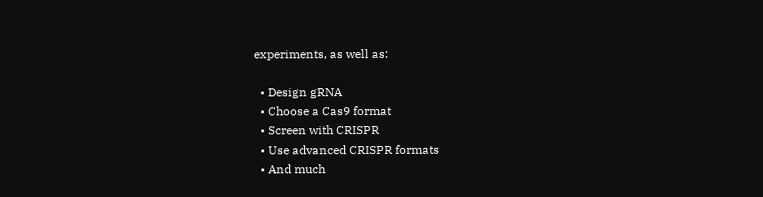experiments, as well as:

  • Design gRNA
  • Choose a Cas9 format
  • Screen with CRISPR
  • Use advanced CRISPR formats
  • And much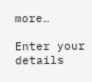more…

Enter your details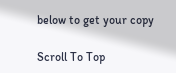below to get your copy

Scroll To Top